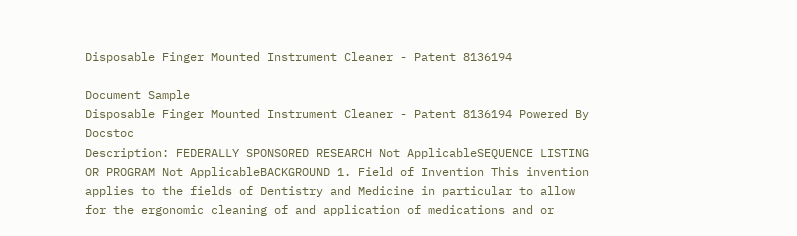Disposable Finger Mounted Instrument Cleaner - Patent 8136194

Document Sample
Disposable Finger Mounted Instrument Cleaner - Patent 8136194 Powered By Docstoc
Description: FEDERALLY SPONSORED RESEARCH Not ApplicableSEQUENCE LISTING OR PROGRAM Not ApplicableBACKGROUND 1. Field of Invention This invention applies to the fields of Dentistry and Medicine in particular to allow for the ergonomic cleaning of and application of medications and or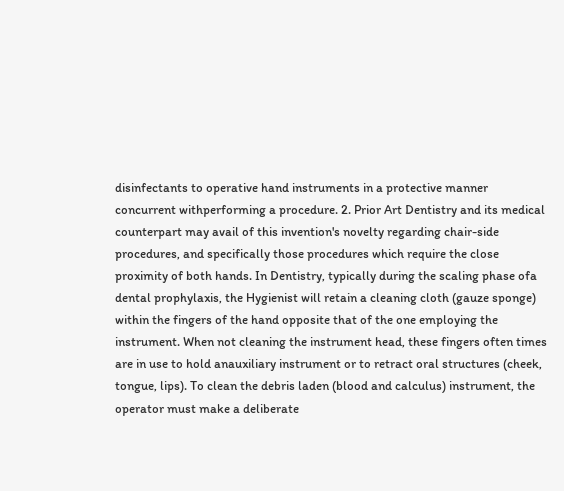disinfectants to operative hand instruments in a protective manner concurrent withperforming a procedure. 2. Prior Art Dentistry and its medical counterpart may avail of this invention's novelty regarding chair-side procedures, and specifically those procedures which require the close proximity of both hands. In Dentistry, typically during the scaling phase ofa dental prophylaxis, the Hygienist will retain a cleaning cloth (gauze sponge) within the fingers of the hand opposite that of the one employing the instrument. When not cleaning the instrument head, these fingers often times are in use to hold anauxiliary instrument or to retract oral structures (cheek, tongue, lips). To clean the debris laden (blood and calculus) instrument, the operator must make a deliberate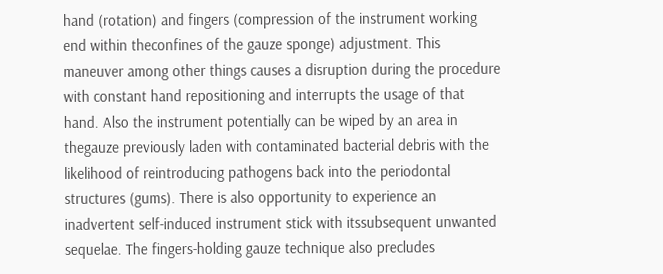hand (rotation) and fingers (compression of the instrument working end within theconfines of the gauze sponge) adjustment. This maneuver among other things causes a disruption during the procedure with constant hand repositioning and interrupts the usage of that hand. Also the instrument potentially can be wiped by an area in thegauze previously laden with contaminated bacterial debris with the likelihood of reintroducing pathogens back into the periodontal structures (gums). There is also opportunity to experience an inadvertent self-induced instrument stick with itssubsequent unwanted sequelae. The fingers-holding gauze technique also precludes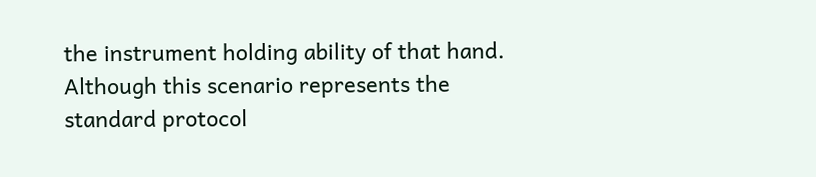the instrument holding ability of that hand. Although this scenario represents the standard protocol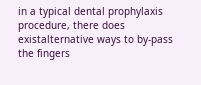in a typical dental prophylaxis procedure, there does existalternative ways to by-pass the fingers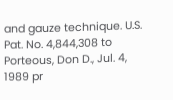and gauze technique. U.S. Pat. No. 4,844,308 to Porteous, Don D., Jul. 4, 1989 pr